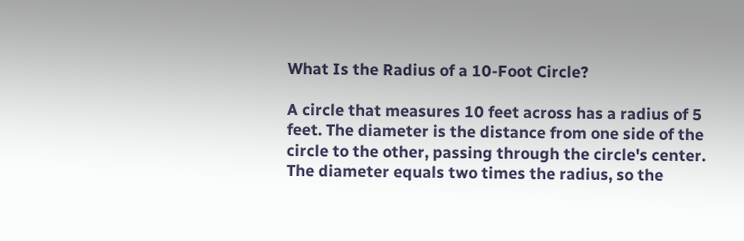What Is the Radius of a 10-Foot Circle?

A circle that measures 10 feet across has a radius of 5 feet. The diameter is the distance from one side of the circle to the other, passing through the circle's center. The diameter equals two times the radius, so the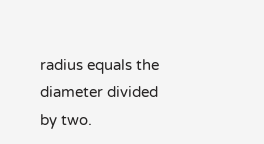radius equals the diameter divided by two.